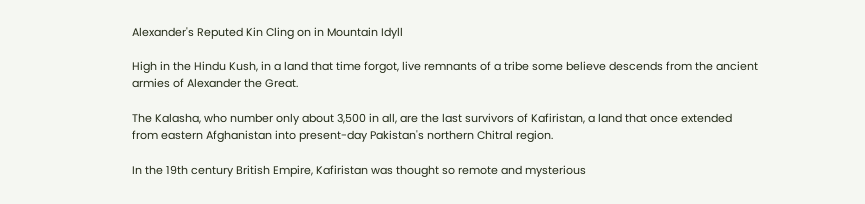Alexander's Reputed Kin Cling on in Mountain Idyll

High in the Hindu Kush, in a land that time forgot, live remnants of a tribe some believe descends from the ancient armies of Alexander the Great.

The Kalasha, who number only about 3,500 in all, are the last survivors of Kafiristan, a land that once extended from eastern Afghanistan into present-day Pakistan's northern Chitral region.

In the 19th century British Empire, Kafiristan was thought so remote and mysterious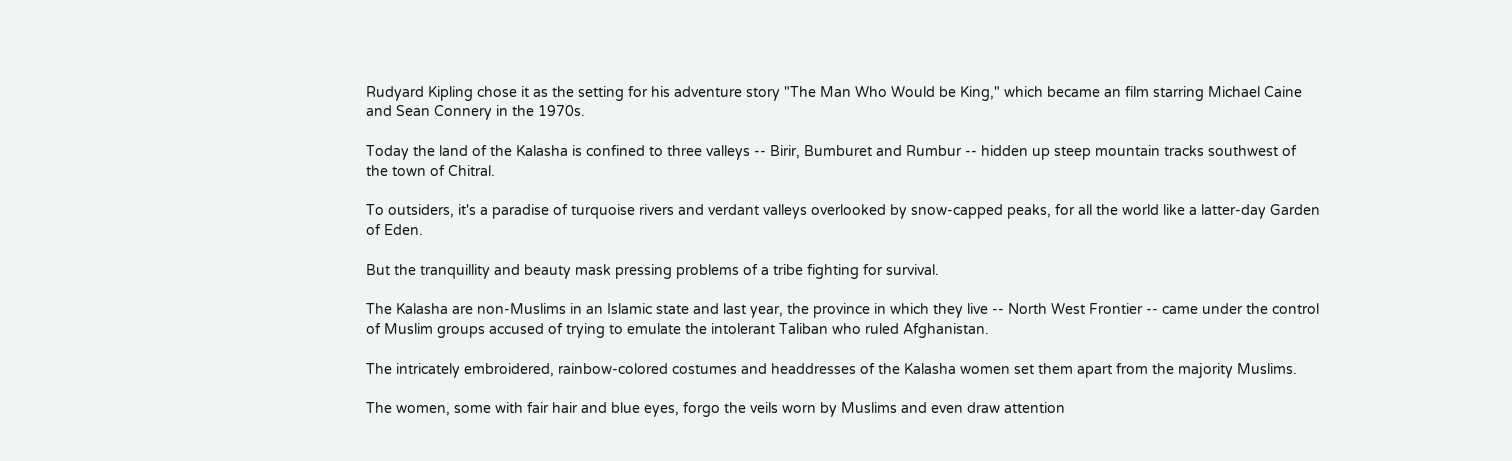Rudyard Kipling chose it as the setting for his adventure story "The Man Who Would be King," which became an film starring Michael Caine and Sean Connery in the 1970s.

Today the land of the Kalasha is confined to three valleys -- Birir, Bumburet and Rumbur -- hidden up steep mountain tracks southwest of the town of Chitral.

To outsiders, it's a paradise of turquoise rivers and verdant valleys overlooked by snow-capped peaks, for all the world like a latter-day Garden of Eden.

But the tranquillity and beauty mask pressing problems of a tribe fighting for survival.

The Kalasha are non-Muslims in an Islamic state and last year, the province in which they live -- North West Frontier -- came under the control of Muslim groups accused of trying to emulate the intolerant Taliban who ruled Afghanistan.

The intricately embroidered, rainbow-colored costumes and headdresses of the Kalasha women set them apart from the majority Muslims.

The women, some with fair hair and blue eyes, forgo the veils worn by Muslims and even draw attention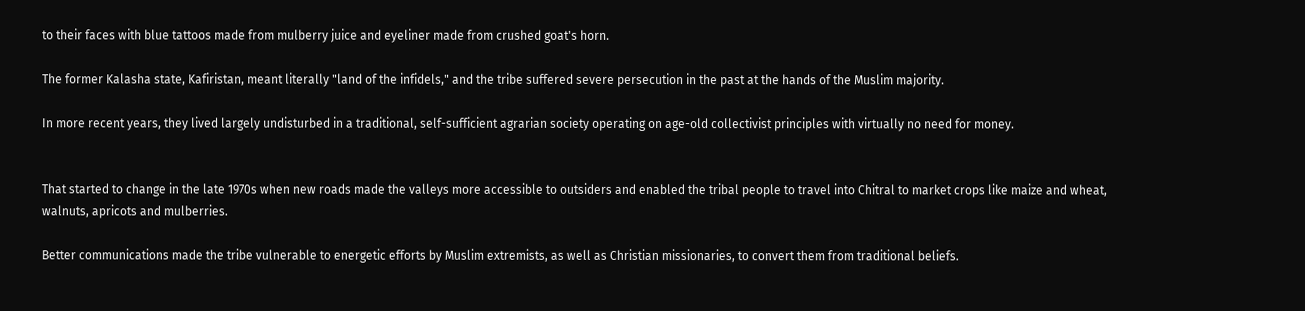to their faces with blue tattoos made from mulberry juice and eyeliner made from crushed goat's horn.

The former Kalasha state, Kafiristan, meant literally "land of the infidels," and the tribe suffered severe persecution in the past at the hands of the Muslim majority.

In more recent years, they lived largely undisturbed in a traditional, self-sufficient agrarian society operating on age-old collectivist principles with virtually no need for money.


That started to change in the late 1970s when new roads made the valleys more accessible to outsiders and enabled the tribal people to travel into Chitral to market crops like maize and wheat, walnuts, apricots and mulberries.

Better communications made the tribe vulnerable to energetic efforts by Muslim extremists, as well as Christian missionaries, to convert them from traditional beliefs.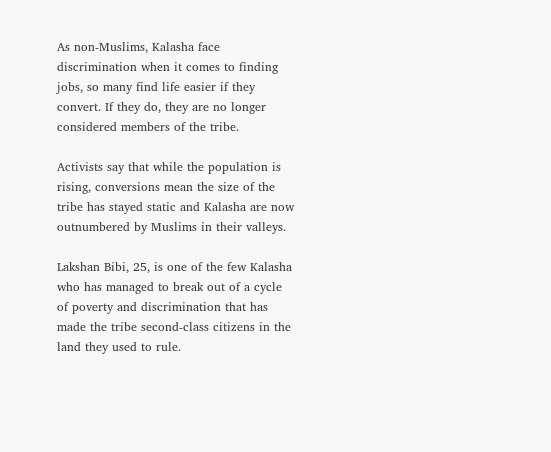As non-Muslims, Kalasha face discrimination when it comes to finding jobs, so many find life easier if they convert. If they do, they are no longer considered members of the tribe.

Activists say that while the population is rising, conversions mean the size of the tribe has stayed static and Kalasha are now outnumbered by Muslims in their valleys.

Lakshan Bibi, 25, is one of the few Kalasha who has managed to break out of a cycle of poverty and discrimination that has made the tribe second-class citizens in the land they used to rule.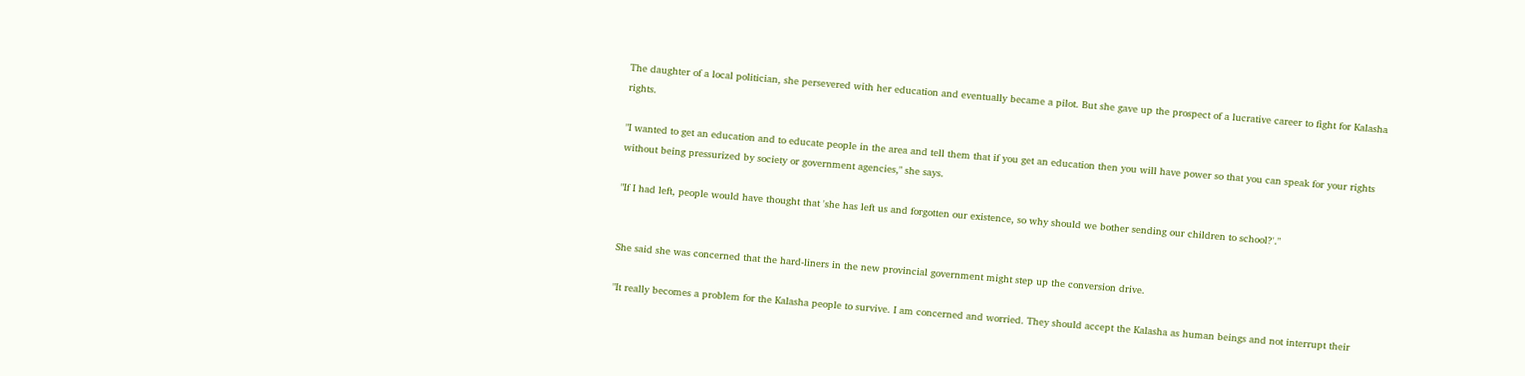The daughter of a local politician, she persevered with her education and eventually became a pilot. But she gave up the prospect of a lucrative career to fight for Kalasha rights.

"I wanted to get an education and to educate people in the area and tell them that if you get an education then you will have power so that you can speak for your rights without being pressurized by society or government agencies," she says.

"If I had left, people would have thought that 'she has left us and forgotten our existence, so why should we bother sending our children to school?'."


She said she was concerned that the hard-liners in the new provincial government might step up the conversion drive.

"It really becomes a problem for the Kalasha people to survive. I am concerned and worried. They should accept the Kalasha as human beings and not interrupt their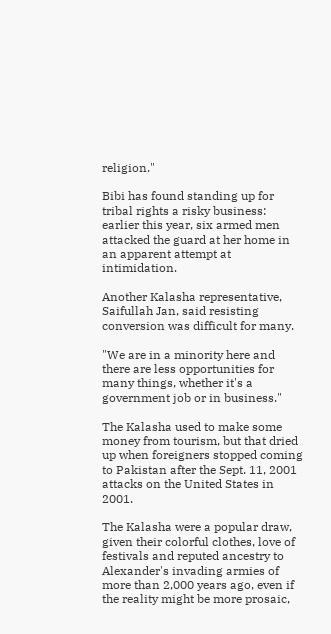religion."

Bibi has found standing up for tribal rights a risky business: earlier this year, six armed men attacked the guard at her home in an apparent attempt at intimidation.

Another Kalasha representative, Saifullah Jan, said resisting conversion was difficult for many.

"We are in a minority here and there are less opportunities for many things, whether it's a government job or in business."

The Kalasha used to make some money from tourism, but that dried up when foreigners stopped coming to Pakistan after the Sept. 11, 2001 attacks on the United States in 2001.

The Kalasha were a popular draw, given their colorful clothes, love of festivals and reputed ancestry to Alexander's invading armies of more than 2,000 years ago, even if the reality might be more prosaic,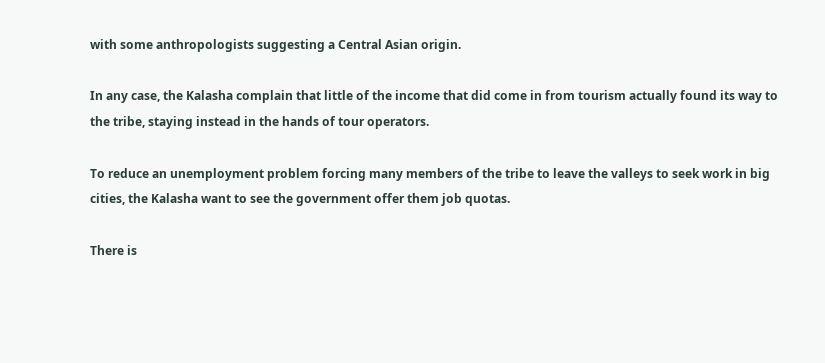with some anthropologists suggesting a Central Asian origin.

In any case, the Kalasha complain that little of the income that did come in from tourism actually found its way to the tribe, staying instead in the hands of tour operators.

To reduce an unemployment problem forcing many members of the tribe to leave the valleys to seek work in big cities, the Kalasha want to see the government offer them job quotas.

There is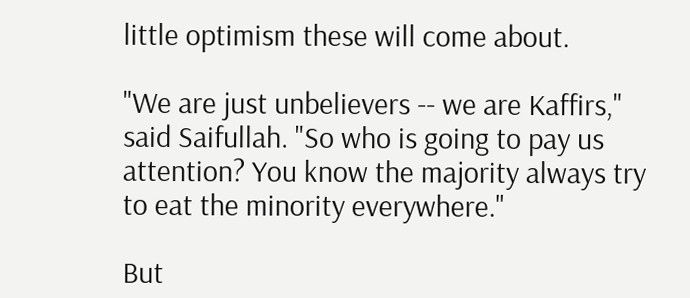little optimism these will come about.

"We are just unbelievers -- we are Kaffirs," said Saifullah. "So who is going to pay us attention? You know the majority always try to eat the minority everywhere."

But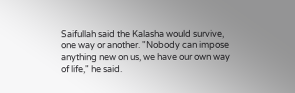Saifullah said the Kalasha would survive, one way or another. "Nobody can impose anything new on us, we have our own way of life," he said.